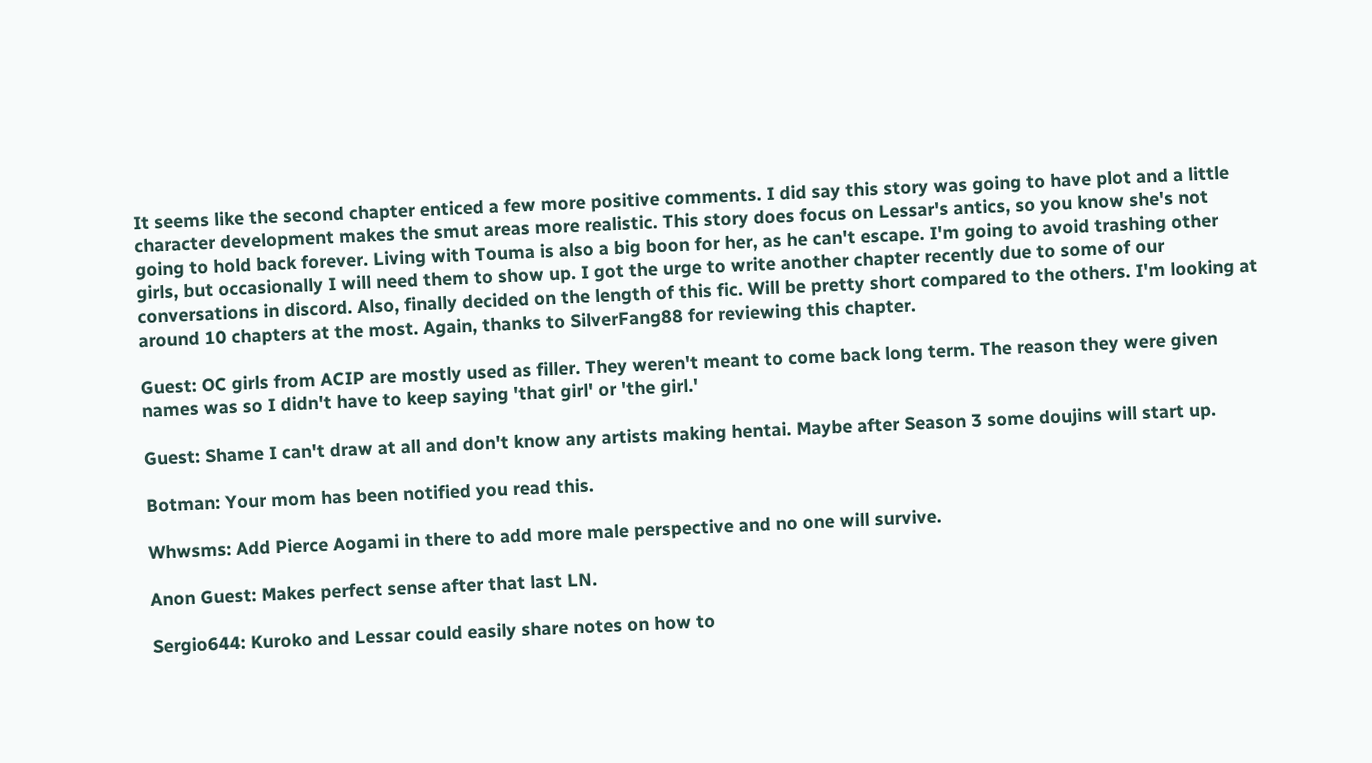It seems like the second chapter enticed a few more positive comments. I did say this story was going to have plot and a little character development makes the smut areas more realistic. This story does focus on Lessar's antics, so you know she's not going to hold back forever. Living with Touma is also a big boon for her, as he can't escape. I'm going to avoid trashing other girls, but occasionally I will need them to show up. I got the urge to write another chapter recently due to some of our conversations in discord. Also, finally decided on the length of this fic. Will be pretty short compared to the others. I'm looking at around 10 chapters at the most. Again, thanks to SilverFang88 for reviewing this chapter.

Guest: OC girls from ACIP are mostly used as filler. They weren't meant to come back long term. The reason they were given names was so I didn't have to keep saying 'that girl' or 'the girl.'

Guest: Shame I can't draw at all and don't know any artists making hentai. Maybe after Season 3 some doujins will start up.

Botman: Your mom has been notified you read this.

Whwsms: Add Pierce Aogami in there to add more male perspective and no one will survive.

Anon Guest: Makes perfect sense after that last LN.

Sergio644: Kuroko and Lessar could easily share notes on how to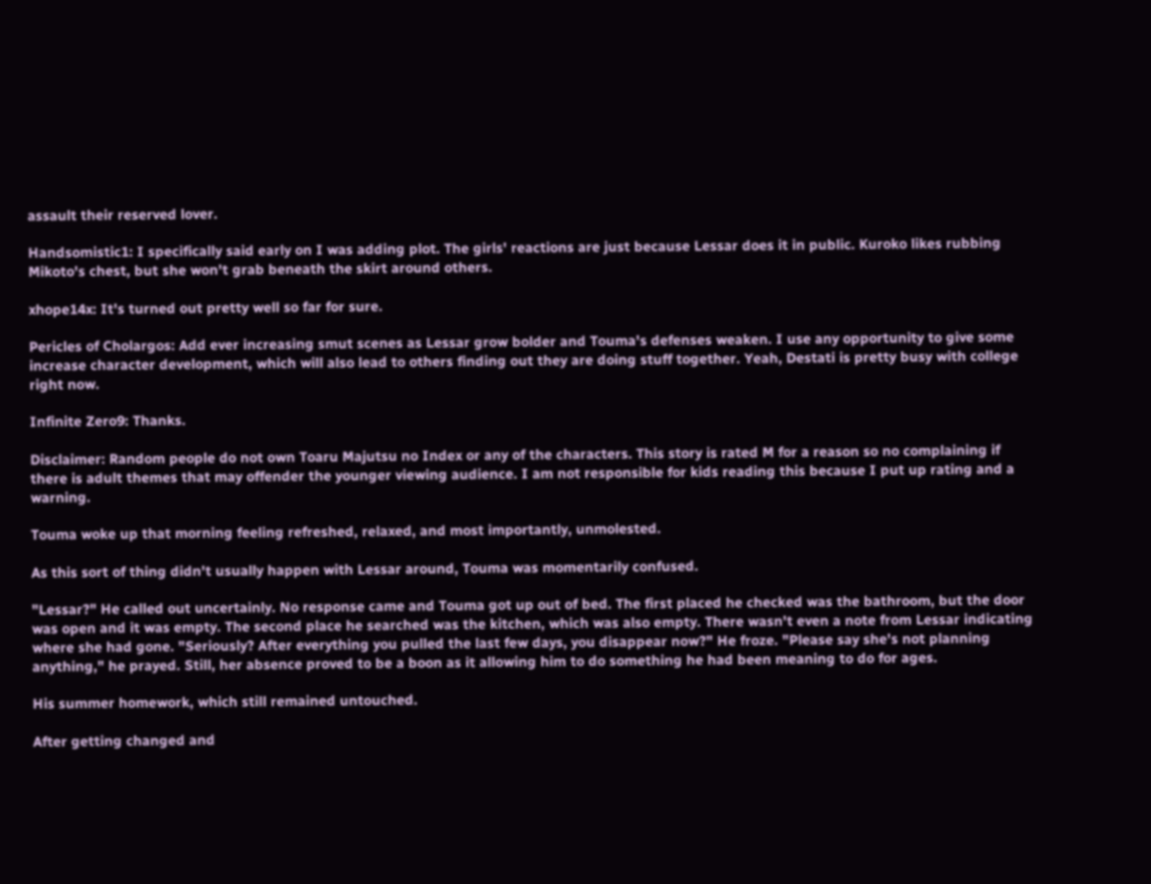assault their reserved lover.

Handsomistic1: I specifically said early on I was adding plot. The girls' reactions are just because Lessar does it in public. Kuroko likes rubbing Mikoto's chest, but she won't grab beneath the skirt around others.

xhope14x: It's turned out pretty well so far for sure.

Pericles of Cholargos: Add ever increasing smut scenes as Lessar grow bolder and Touma's defenses weaken. I use any opportunity to give some increase character development, which will also lead to others finding out they are doing stuff together. Yeah, Destati is pretty busy with college right now.

Infinite Zero9: Thanks.

Disclaimer: Random people do not own Toaru Majutsu no Index or any of the characters. This story is rated M for a reason so no complaining if there is adult themes that may offender the younger viewing audience. I am not responsible for kids reading this because I put up rating and a warning.

Touma woke up that morning feeling refreshed, relaxed, and most importantly, unmolested.

As this sort of thing didn't usually happen with Lessar around, Touma was momentarily confused.

"Lessar?" He called out uncertainly. No response came and Touma got up out of bed. The first placed he checked was the bathroom, but the door was open and it was empty. The second place he searched was the kitchen, which was also empty. There wasn't even a note from Lessar indicating where she had gone. "Seriously? After everything you pulled the last few days, you disappear now?" He froze. "Please say she's not planning anything," he prayed. Still, her absence proved to be a boon as it allowing him to do something he had been meaning to do for ages.

His summer homework, which still remained untouched.

After getting changed and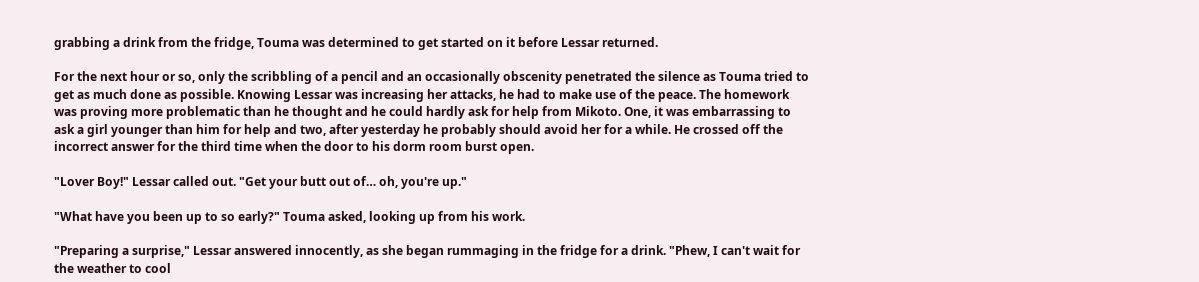grabbing a drink from the fridge, Touma was determined to get started on it before Lessar returned.

For the next hour or so, only the scribbling of a pencil and an occasionally obscenity penetrated the silence as Touma tried to get as much done as possible. Knowing Lessar was increasing her attacks, he had to make use of the peace. The homework was proving more problematic than he thought and he could hardly ask for help from Mikoto. One, it was embarrassing to ask a girl younger than him for help and two, after yesterday he probably should avoid her for a while. He crossed off the incorrect answer for the third time when the door to his dorm room burst open.

"Lover Boy!" Lessar called out. "Get your butt out of… oh, you're up."

"What have you been up to so early?" Touma asked, looking up from his work.

"Preparing a surprise," Lessar answered innocently, as she began rummaging in the fridge for a drink. "Phew, I can't wait for the weather to cool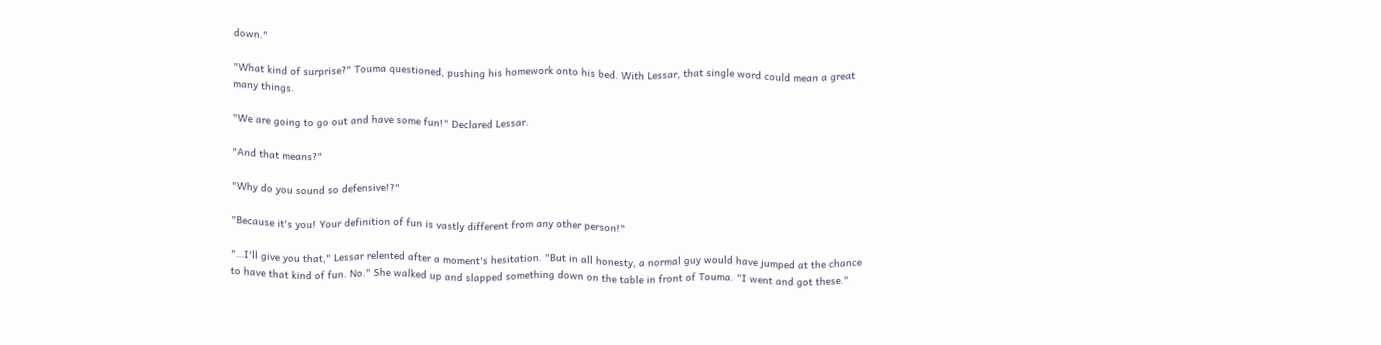down."

"What kind of surprise?" Touma questioned, pushing his homework onto his bed. With Lessar, that single word could mean a great many things.

"We are going to go out and have some fun!" Declared Lessar.

"And that means?"

"Why do you sound so defensive!?"

"Because it's you! Your definition of fun is vastly different from any other person!"

"…I'll give you that," Lessar relented after a moment's hesitation. "But in all honesty, a normal guy would have jumped at the chance to have that kind of fun. No." She walked up and slapped something down on the table in front of Touma. "I went and got these."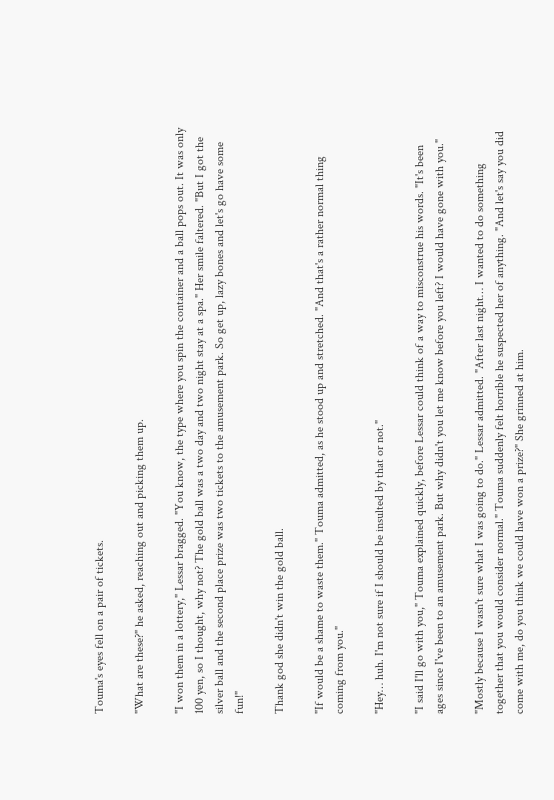Touma's eyes fell on a pair of tickets.

"What are these?" he asked, reaching out and picking them up.

"I won them in a lottery," Lessar bragged. "You know, the type where you spin the container and a ball pops out. It was only 100 yen, so I thought, why not? The gold ball was a two day and two night stay at a spa." Her smile faltered. "But I got the silver ball and the second place prize was two tickets to the amusement park. So get up, lazy bones and let's go have some fun!"

Thank god she didn't win the gold ball.

"If would be a shame to waste them." Touma admitted, as he stood up and stretched. "And that's a rather normal thing coming from you."

"Hey… huh. I'm not sure if I should be insulted by that or not."

"I said I'll go with you," Touma explained quickly, before Lessar could think of a way to misconstrue his words. "It's been ages since I've been to an amusement park. But why didn't you let me know before you left? I would have gone with you."

"Mostly because I wasn't sure what I was going to do." Lessar admitted. "After last night… I wanted to do something together that you would consider normal." Touma suddenly felt horrible he suspected her of anything. "And let's say you did come with me, do you think we could have won a prize?" She grinned at him.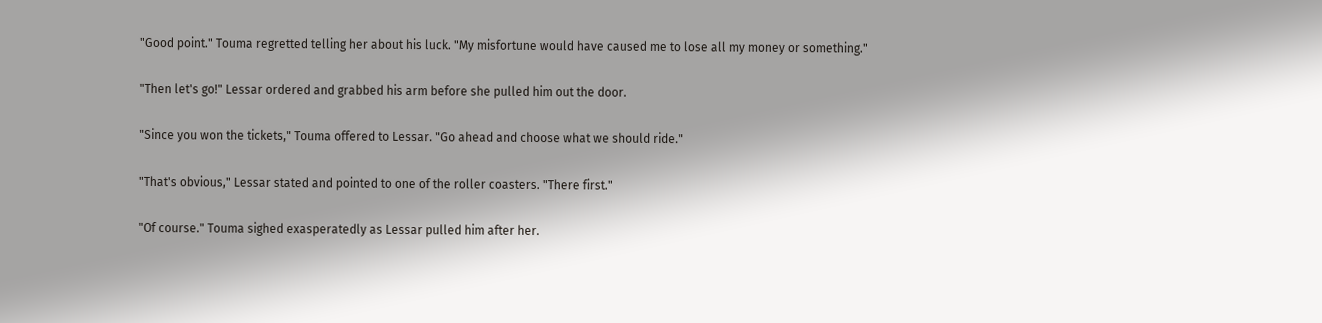"Good point." Touma regretted telling her about his luck. "My misfortune would have caused me to lose all my money or something."

"Then let's go!" Lessar ordered and grabbed his arm before she pulled him out the door.

"Since you won the tickets," Touma offered to Lessar. "Go ahead and choose what we should ride."

"That's obvious," Lessar stated and pointed to one of the roller coasters. "There first."

"Of course." Touma sighed exasperatedly as Lessar pulled him after her.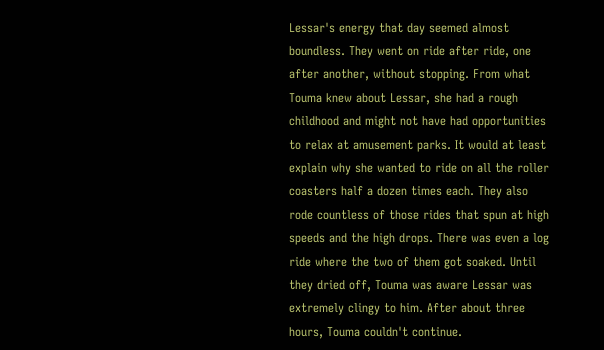Lessar's energy that day seemed almost boundless. They went on ride after ride, one after another, without stopping. From what Touma knew about Lessar, she had a rough childhood and might not have had opportunities to relax at amusement parks. It would at least explain why she wanted to ride on all the roller coasters half a dozen times each. They also rode countless of those rides that spun at high speeds and the high drops. There was even a log ride where the two of them got soaked. Until they dried off, Touma was aware Lessar was extremely clingy to him. After about three hours, Touma couldn't continue.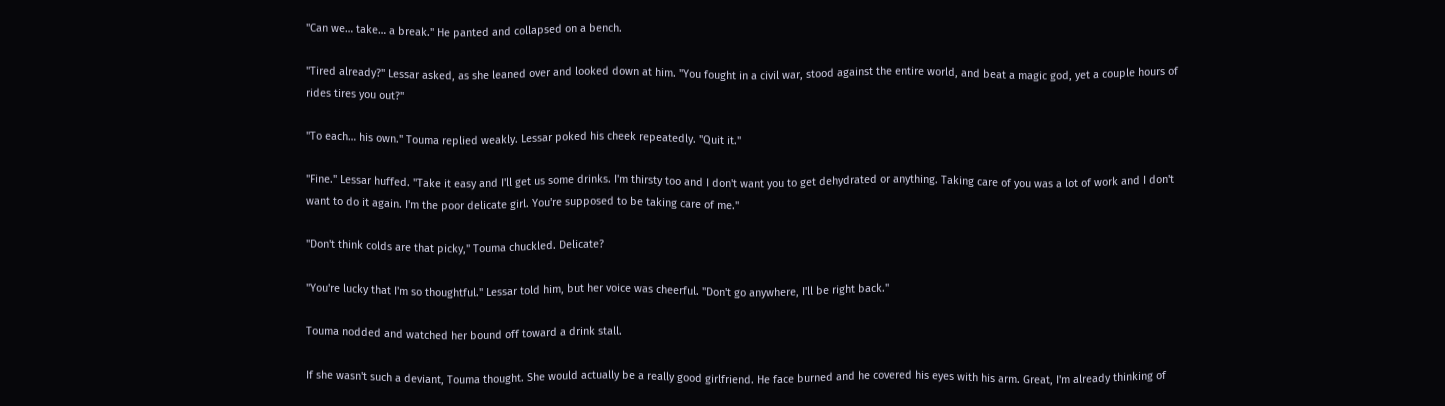"Can we… take… a break." He panted and collapsed on a bench.

"Tired already?" Lessar asked, as she leaned over and looked down at him. "You fought in a civil war, stood against the entire world, and beat a magic god, yet a couple hours of rides tires you out?"

"To each… his own." Touma replied weakly. Lessar poked his cheek repeatedly. "Quit it."

"Fine." Lessar huffed. "Take it easy and I'll get us some drinks. I'm thirsty too and I don't want you to get dehydrated or anything. Taking care of you was a lot of work and I don't want to do it again. I'm the poor delicate girl. You're supposed to be taking care of me."

"Don't think colds are that picky," Touma chuckled. Delicate?

"You're lucky that I'm so thoughtful." Lessar told him, but her voice was cheerful. "Don't go anywhere, I'll be right back."

Touma nodded and watched her bound off toward a drink stall.

If she wasn't such a deviant, Touma thought. She would actually be a really good girlfriend. He face burned and he covered his eyes with his arm. Great, I'm already thinking of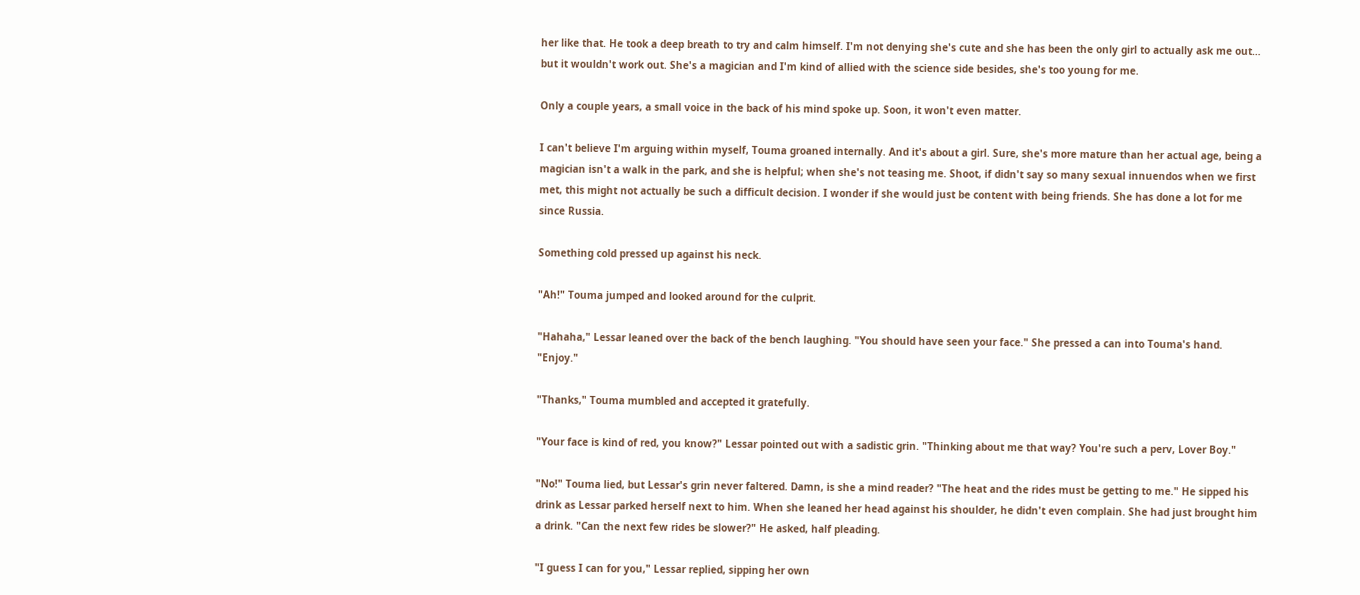her like that. He took a deep breath to try and calm himself. I'm not denying she's cute and she has been the only girl to actually ask me out… but it wouldn't work out. She's a magician and I'm kind of allied with the science side besides, she's too young for me.

Only a couple years, a small voice in the back of his mind spoke up. Soon, it won't even matter.

I can't believe I'm arguing within myself, Touma groaned internally. And it's about a girl. Sure, she's more mature than her actual age, being a magician isn't a walk in the park, and she is helpful; when she's not teasing me. Shoot, if didn't say so many sexual innuendos when we first met, this might not actually be such a difficult decision. I wonder if she would just be content with being friends. She has done a lot for me since Russia.

Something cold pressed up against his neck.

"Ah!" Touma jumped and looked around for the culprit.

"Hahaha," Lessar leaned over the back of the bench laughing. "You should have seen your face." She pressed a can into Touma's hand. "Enjoy."

"Thanks," Touma mumbled and accepted it gratefully.

"Your face is kind of red, you know?" Lessar pointed out with a sadistic grin. "Thinking about me that way? You're such a perv, Lover Boy."

"No!" Touma lied, but Lessar's grin never faltered. Damn, is she a mind reader? "The heat and the rides must be getting to me." He sipped his drink as Lessar parked herself next to him. When she leaned her head against his shoulder, he didn't even complain. She had just brought him a drink. "Can the next few rides be slower?" He asked, half pleading.

"I guess I can for you," Lessar replied, sipping her own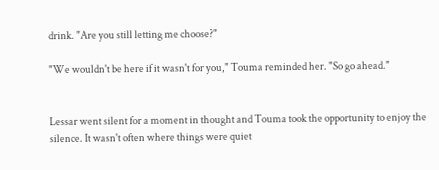drink. "Are you still letting me choose?"

"We wouldn't be here if it wasn't for you," Touma reminded her. "So go ahead."


Lessar went silent for a moment in thought and Touma took the opportunity to enjoy the silence. It wasn't often where things were quiet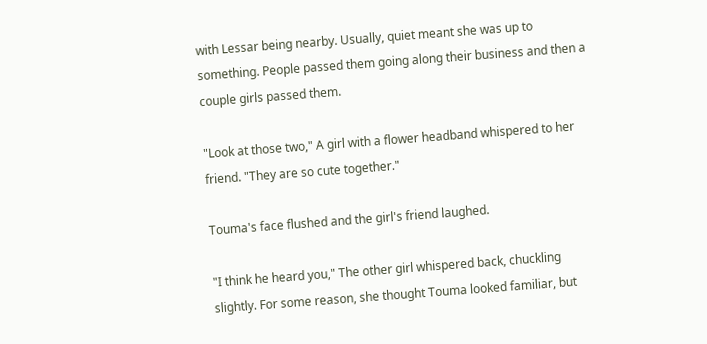with Lessar being nearby. Usually, quiet meant she was up to something. People passed them going along their business and then a couple girls passed them.

"Look at those two," A girl with a flower headband whispered to her friend. "They are so cute together."

Touma's face flushed and the girl's friend laughed.

"I think he heard you," The other girl whispered back, chuckling slightly. For some reason, she thought Touma looked familiar, but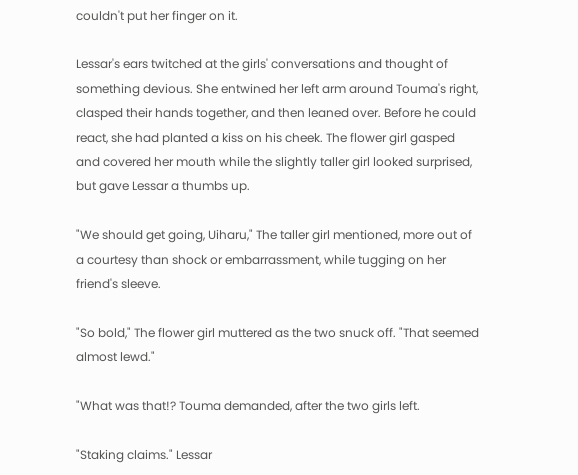couldn't put her finger on it.

Lessar's ears twitched at the girls' conversations and thought of something devious. She entwined her left arm around Touma's right, clasped their hands together, and then leaned over. Before he could react, she had planted a kiss on his cheek. The flower girl gasped and covered her mouth while the slightly taller girl looked surprised, but gave Lessar a thumbs up.

"We should get going, Uiharu," The taller girl mentioned, more out of a courtesy than shock or embarrassment, while tugging on her friend's sleeve.

"So bold," The flower girl muttered as the two snuck off. "That seemed almost lewd."

"What was that!? Touma demanded, after the two girls left.

"Staking claims." Lessar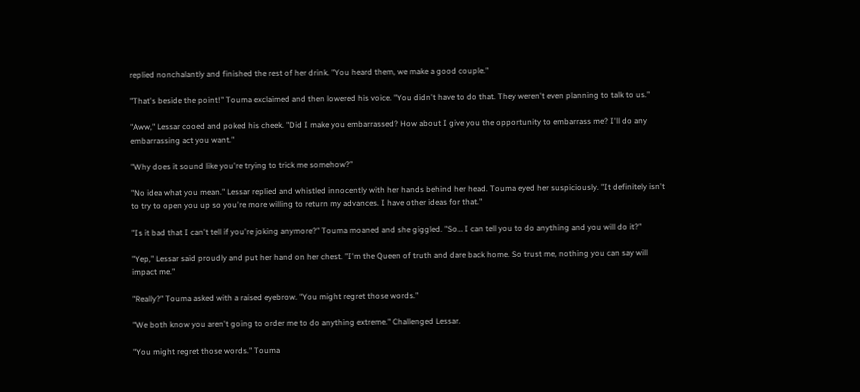replied nonchalantly and finished the rest of her drink. "You heard them, we make a good couple."

"That's beside the point!" Touma exclaimed and then lowered his voice. "You didn't have to do that. They weren't even planning to talk to us."

"Aww," Lessar cooed and poked his cheek. "Did I make you embarrassed? How about I give you the opportunity to embarrass me? I'll do any embarrassing act you want."

"Why does it sound like you're trying to trick me somehow?"

"No idea what you mean." Lessar replied and whistled innocently with her hands behind her head. Touma eyed her suspiciously. "It definitely isn't to try to open you up so you're more willing to return my advances. I have other ideas for that."

"Is it bad that I can't tell if you're joking anymore?" Touma moaned and she giggled. "So… I can tell you to do anything and you will do it?"

"Yep," Lessar said proudly and put her hand on her chest. "I'm the Queen of truth and dare back home. So trust me, nothing you can say will impact me."

"Really?" Touma asked with a raised eyebrow. "You might regret those words."

"We both know you aren't going to order me to do anything extreme." Challenged Lessar.

"You might regret those words." Touma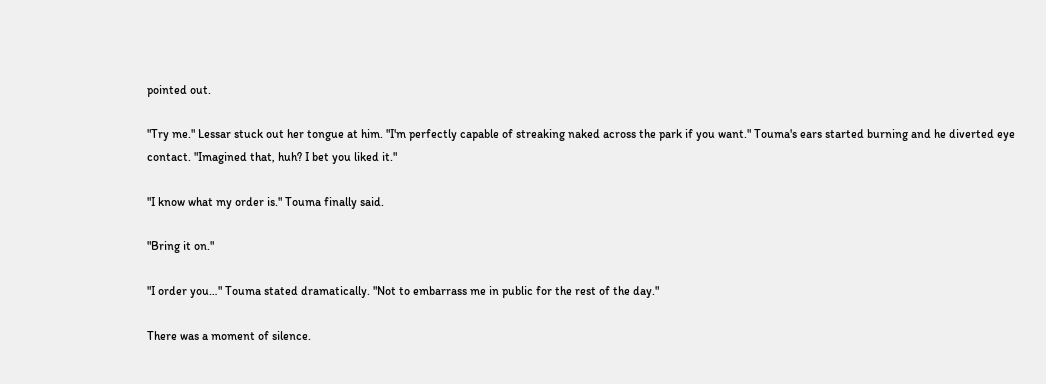pointed out.

"Try me." Lessar stuck out her tongue at him. "I'm perfectly capable of streaking naked across the park if you want." Touma's ears started burning and he diverted eye contact. "Imagined that, huh? I bet you liked it."

"I know what my order is." Touma finally said.

"Bring it on."

"I order you…" Touma stated dramatically. "Not to embarrass me in public for the rest of the day."

There was a moment of silence.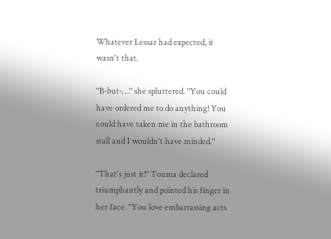Whatever Lessar had expected, it wasn't that.

"B-but-…" she spluttered. "You could have ordered me to do anything! You could have taken me in the bathroom stall and I wouldn't have minded."

"That's just it!" Touma declared triumphantly and pointed his finger in her face. "You love embarrassing acts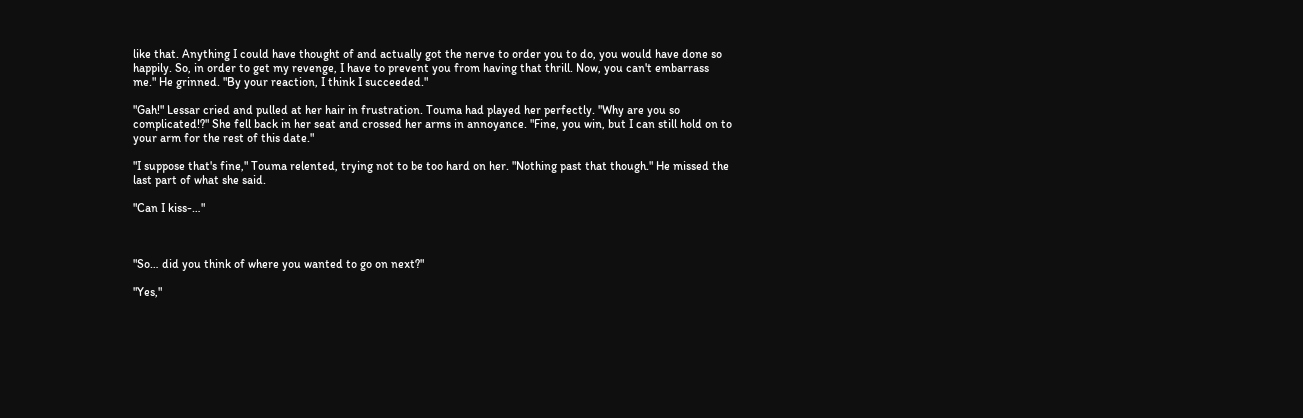like that. Anything I could have thought of and actually got the nerve to order you to do, you would have done so happily. So, in order to get my revenge, I have to prevent you from having that thrill. Now, you can't embarrass me." He grinned. "By your reaction, I think I succeeded."

"Gah!" Lessar cried and pulled at her hair in frustration. Touma had played her perfectly. "Why are you so complicated!?" She fell back in her seat and crossed her arms in annoyance. "Fine, you win, but I can still hold on to your arm for the rest of this date."

"I suppose that's fine," Touma relented, trying not to be too hard on her. "Nothing past that though." He missed the last part of what she said.

"Can I kiss-…"



"So… did you think of where you wanted to go on next?"

"Yes,"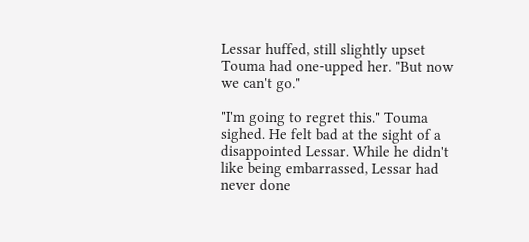Lessar huffed, still slightly upset Touma had one-upped her. "But now we can't go."

"I'm going to regret this." Touma sighed. He felt bad at the sight of a disappointed Lessar. While he didn't like being embarrassed, Lessar had never done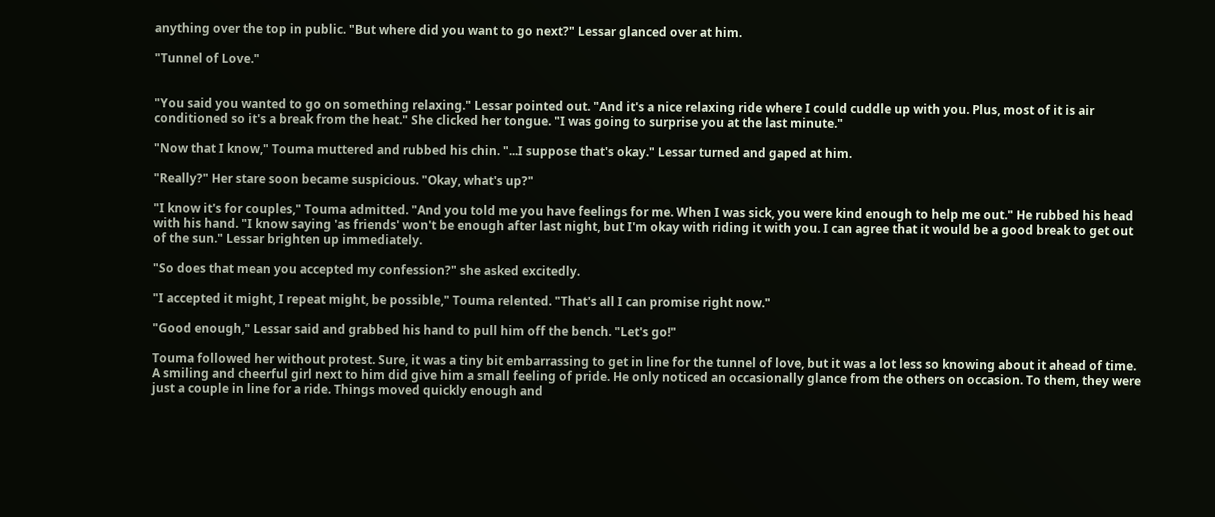anything over the top in public. "But where did you want to go next?" Lessar glanced over at him.

"Tunnel of Love."


"You said you wanted to go on something relaxing." Lessar pointed out. "And it's a nice relaxing ride where I could cuddle up with you. Plus, most of it is air conditioned so it's a break from the heat." She clicked her tongue. "I was going to surprise you at the last minute."

"Now that I know," Touma muttered and rubbed his chin. "...I suppose that's okay." Lessar turned and gaped at him.

"Really?" Her stare soon became suspicious. "Okay, what's up?"

"I know it's for couples," Touma admitted. "And you told me you have feelings for me. When I was sick, you were kind enough to help me out." He rubbed his head with his hand. "I know saying 'as friends' won't be enough after last night, but I'm okay with riding it with you. I can agree that it would be a good break to get out of the sun." Lessar brighten up immediately.

"So does that mean you accepted my confession?" she asked excitedly.

"I accepted it might, I repeat might, be possible," Touma relented. "That's all I can promise right now."

"Good enough," Lessar said and grabbed his hand to pull him off the bench. "Let's go!"

Touma followed her without protest. Sure, it was a tiny bit embarrassing to get in line for the tunnel of love, but it was a lot less so knowing about it ahead of time. A smiling and cheerful girl next to him did give him a small feeling of pride. He only noticed an occasionally glance from the others on occasion. To them, they were just a couple in line for a ride. Things moved quickly enough and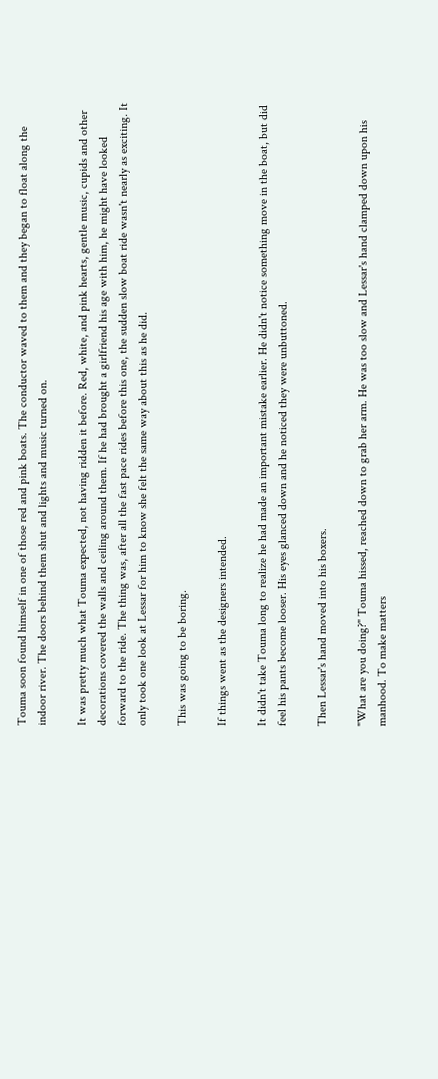Touma soon found himself in one of those red and pink boats. The conductor waved to them and they began to float along the indoor river. The doors behind them shut and lights and music turned on.

It was pretty much what Touma expected, not having ridden it before. Red, white, and pink hearts, gentle music, cupids and other decorations covered the walls and ceiling around them. If he had brought a girlfriend his age with him, he might have looked forward to the ride. The thing was, after all the fast pace rides before this one, the sudden slow boat ride wasn't nearly as exciting. It only took one look at Lessar for him to know she felt the same way about this as he did.

This was going to be boring.

If things went as the designers intended.

It didn't take Touma long to realize he had made an important mistake earlier. He didn't notice something move in the boat, but did feel his pants become looser. His eyes glanced down and he noticed they were unbuttoned.

Then Lessar's hand moved into his boxers.

"What are you doing?" Touma hissed, reached down to grab her arm. He was too slow and Lessar's hand clamped down upon his manhood. To make matters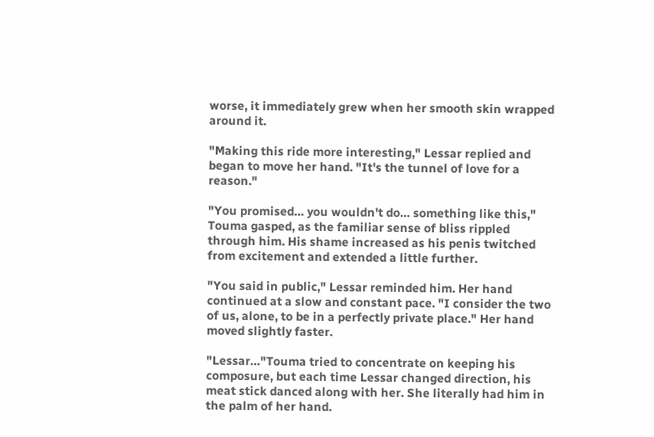worse, it immediately grew when her smooth skin wrapped around it.

"Making this ride more interesting," Lessar replied and began to move her hand. "It's the tunnel of love for a reason."

"You promised… you wouldn't do… something like this," Touma gasped, as the familiar sense of bliss rippled through him. His shame increased as his penis twitched from excitement and extended a little further.

"You said in public," Lessar reminded him. Her hand continued at a slow and constant pace. "I consider the two of us, alone, to be in a perfectly private place." Her hand moved slightly faster.

"Lessar…"Touma tried to concentrate on keeping his composure, but each time Lessar changed direction, his meat stick danced along with her. She literally had him in the palm of her hand.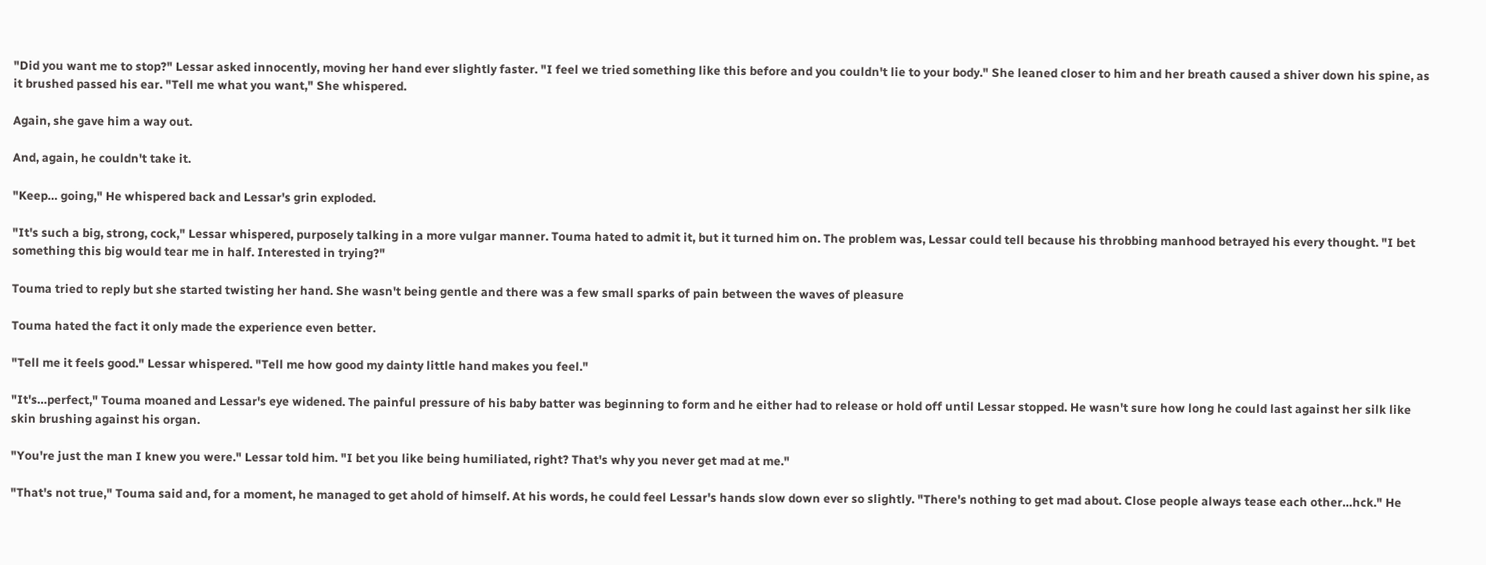"Did you want me to stop?" Lessar asked innocently, moving her hand ever slightly faster. "I feel we tried something like this before and you couldn't lie to your body." She leaned closer to him and her breath caused a shiver down his spine, as it brushed passed his ear. "Tell me what you want," She whispered.

Again, she gave him a way out.

And, again, he couldn't take it.

"Keep… going," He whispered back and Lessar's grin exploded.

"It's such a big, strong, cock," Lessar whispered, purposely talking in a more vulgar manner. Touma hated to admit it, but it turned him on. The problem was, Lessar could tell because his throbbing manhood betrayed his every thought. "I bet something this big would tear me in half. Interested in trying?"

Touma tried to reply but she started twisting her hand. She wasn't being gentle and there was a few small sparks of pain between the waves of pleasure

Touma hated the fact it only made the experience even better.

"Tell me it feels good." Lessar whispered. "Tell me how good my dainty little hand makes you feel."

"It's…perfect," Touma moaned and Lessar's eye widened. The painful pressure of his baby batter was beginning to form and he either had to release or hold off until Lessar stopped. He wasn't sure how long he could last against her silk like skin brushing against his organ.

"You're just the man I knew you were." Lessar told him. "I bet you like being humiliated, right? That's why you never get mad at me."

"That's not true," Touma said and, for a moment, he managed to get ahold of himself. At his words, he could feel Lessar's hands slow down ever so slightly. "There's nothing to get mad about. Close people always tease each other…hck." He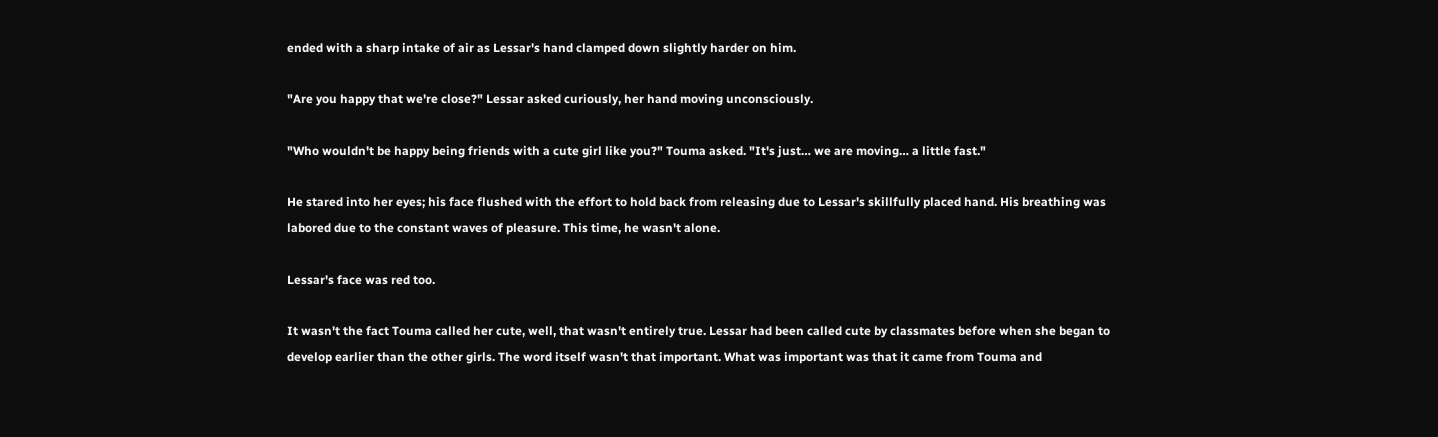ended with a sharp intake of air as Lessar's hand clamped down slightly harder on him.

"Are you happy that we're close?" Lessar asked curiously, her hand moving unconsciously.

"Who wouldn't be happy being friends with a cute girl like you?" Touma asked. "It's just… we are moving… a little fast."

He stared into her eyes; his face flushed with the effort to hold back from releasing due to Lessar's skillfully placed hand. His breathing was labored due to the constant waves of pleasure. This time, he wasn't alone.

Lessar's face was red too.

It wasn't the fact Touma called her cute, well, that wasn't entirely true. Lessar had been called cute by classmates before when she began to develop earlier than the other girls. The word itself wasn't that important. What was important was that it came from Touma and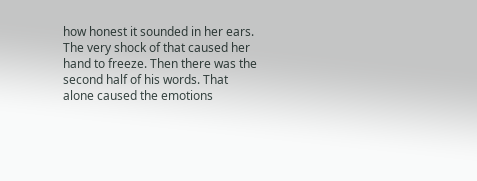how honest it sounded in her ears. The very shock of that caused her hand to freeze. Then there was the second half of his words. That alone caused the emotions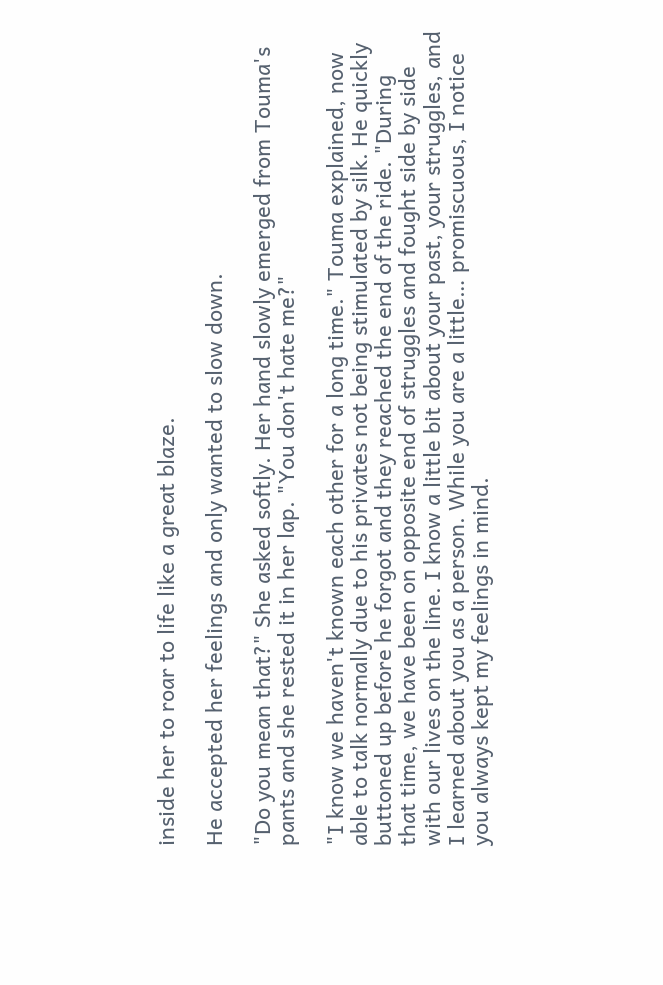inside her to roar to life like a great blaze.

He accepted her feelings and only wanted to slow down.

"Do you mean that?" She asked softly. Her hand slowly emerged from Touma's pants and she rested it in her lap. "You don't hate me?"

"I know we haven't known each other for a long time." Touma explained, now able to talk normally due to his privates not being stimulated by silk. He quickly buttoned up before he forgot and they reached the end of the ride. "During that time, we have been on opposite end of struggles and fought side by side with our lives on the line. I know a little bit about your past, your struggles, and I learned about you as a person. While you are a little… promiscuous, I notice you always kept my feelings in mind.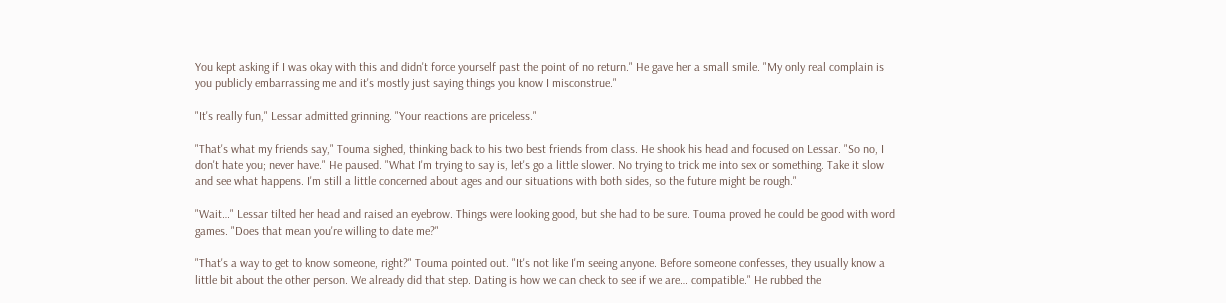You kept asking if I was okay with this and didn't force yourself past the point of no return." He gave her a small smile. "My only real complain is you publicly embarrassing me and it's mostly just saying things you know I misconstrue."

"It's really fun," Lessar admitted grinning. "Your reactions are priceless."

"That's what my friends say," Touma sighed, thinking back to his two best friends from class. He shook his head and focused on Lessar. "So no, I don't hate you; never have." He paused. "What I'm trying to say is, let's go a little slower. No trying to trick me into sex or something. Take it slow and see what happens. I'm still a little concerned about ages and our situations with both sides, so the future might be rough."

"Wait…" Lessar tilted her head and raised an eyebrow. Things were looking good, but she had to be sure. Touma proved he could be good with word games. "Does that mean you're willing to date me?"

"That's a way to get to know someone, right?" Touma pointed out. "It's not like I'm seeing anyone. Before someone confesses, they usually know a little bit about the other person. We already did that step. Dating is how we can check to see if we are… compatible." He rubbed the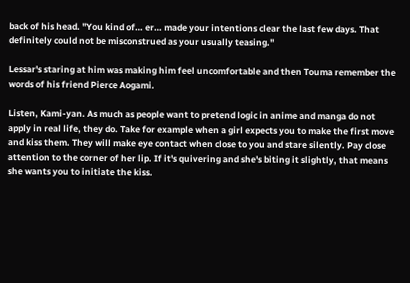back of his head. "You kind of… er… made your intentions clear the last few days. That definitely could not be misconstrued as your usually teasing."

Lessar's staring at him was making him feel uncomfortable and then Touma remember the words of his friend Pierce Aogami.

Listen, Kami-yan. As much as people want to pretend logic in anime and manga do not apply in real life, they do. Take for example when a girl expects you to make the first move and kiss them. They will make eye contact when close to you and stare silently. Pay close attention to the corner of her lip. If it's quivering and she's biting it slightly, that means she wants you to initiate the kiss.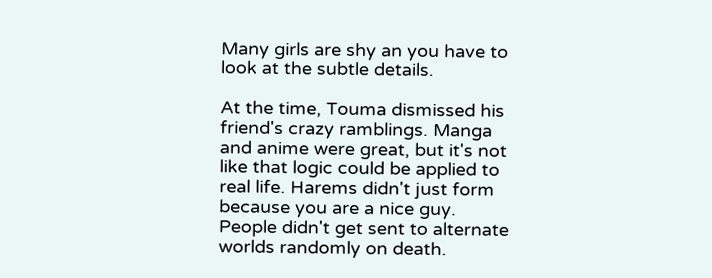Many girls are shy an you have to look at the subtle details.

At the time, Touma dismissed his friend's crazy ramblings. Manga and anime were great, but it's not like that logic could be applied to real life. Harems didn't just form because you are a nice guy. People didn't get sent to alternate worlds randomly on death.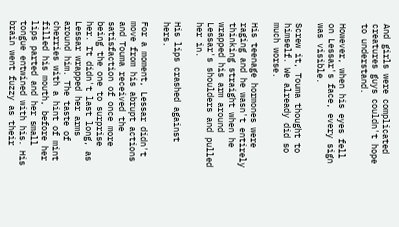And girls were complicated creatures guys couldn't hope to understand.

However, when his eyes fell on Lessar's face, every sign was visible.

Screw it, Touma thought to himself. We already did so much worse.

His teenage hormones were raging and he wasn't entirely thinking straight when he wrapped his arm around Lessar's shoulders and pulled her in.

His lips crashed against hers.

For a moment, Lessar didn't move from his abrupt actions and Touma received the satisfaction of once more being the one to surprise her. It didn't last long, as Lessar wrapped her arms around him. The taste of cherries with a hint of mint filled his mouth, before her lips parted and her small tongue entwined with his. His brain went fuzzy as their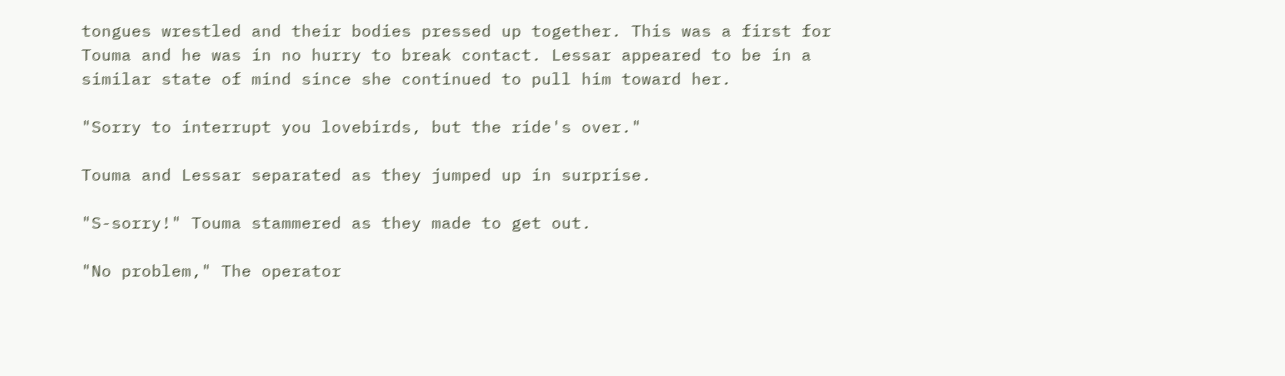tongues wrestled and their bodies pressed up together. This was a first for Touma and he was in no hurry to break contact. Lessar appeared to be in a similar state of mind since she continued to pull him toward her.

"Sorry to interrupt you lovebirds, but the ride's over."

Touma and Lessar separated as they jumped up in surprise.

"S-sorry!" Touma stammered as they made to get out.

"No problem," The operator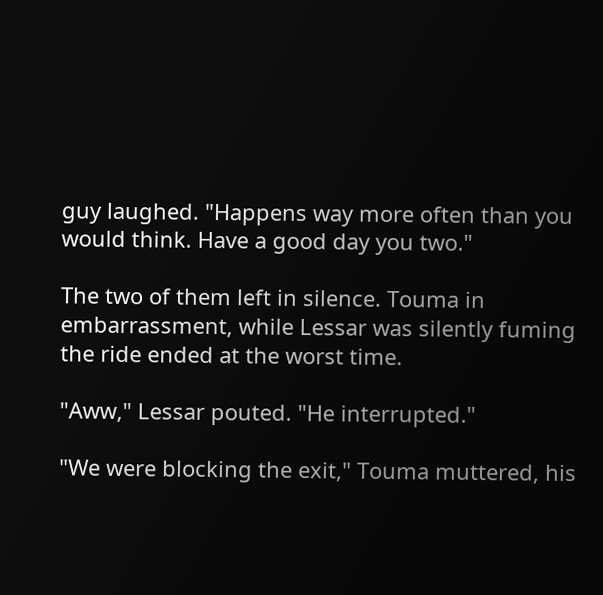guy laughed. "Happens way more often than you would think. Have a good day you two."

The two of them left in silence. Touma in embarrassment, while Lessar was silently fuming the ride ended at the worst time.

"Aww," Lessar pouted. "He interrupted."

"We were blocking the exit," Touma muttered, his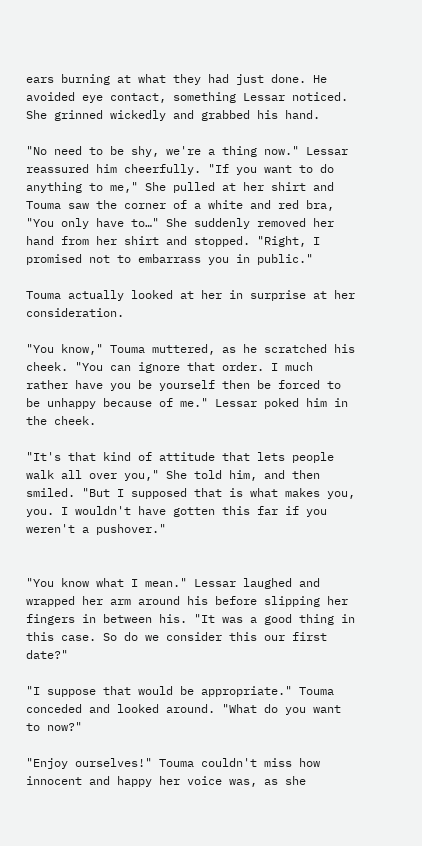ears burning at what they had just done. He avoided eye contact, something Lessar noticed. She grinned wickedly and grabbed his hand.

"No need to be shy, we're a thing now." Lessar reassured him cheerfully. "If you want to do anything to me," She pulled at her shirt and Touma saw the corner of a white and red bra, "You only have to…" She suddenly removed her hand from her shirt and stopped. "Right, I promised not to embarrass you in public."

Touma actually looked at her in surprise at her consideration.

"You know," Touma muttered, as he scratched his cheek. "You can ignore that order. I much rather have you be yourself then be forced to be unhappy because of me." Lessar poked him in the cheek.

"It's that kind of attitude that lets people walk all over you," She told him, and then smiled. "But I supposed that is what makes you, you. I wouldn't have gotten this far if you weren't a pushover."


"You know what I mean." Lessar laughed and wrapped her arm around his before slipping her fingers in between his. "It was a good thing in this case. So do we consider this our first date?"

"I suppose that would be appropriate." Touma conceded and looked around. "What do you want to now?"

"Enjoy ourselves!" Touma couldn't miss how innocent and happy her voice was, as she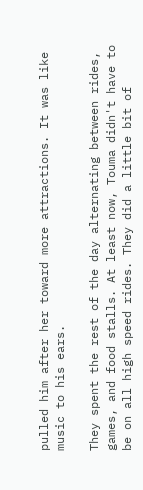pulled him after her toward more attractions. It was like music to his ears.

They spent the rest of the day alternating between rides, games, and food stalls. At least now, Touma didn't have to be on all high speed rides. They did a little bit of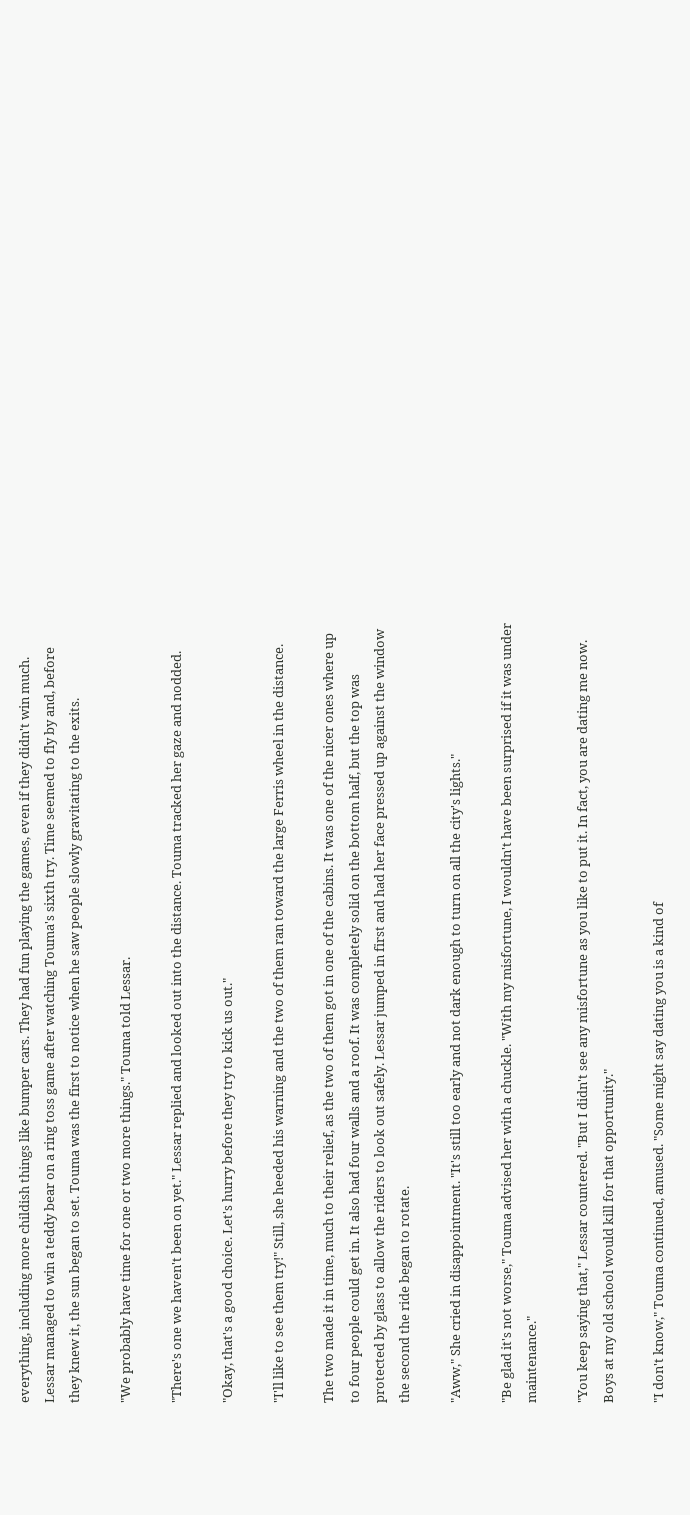everything, including more childish things like bumper cars. They had fun playing the games, even if they didn't win much. Lessar managed to win a teddy bear on a ring toss game after watching Touma's sixth try. Time seemed to fly by and, before they knew it, the sun began to set. Touma was the first to notice when he saw people slowly gravitating to the exits.

"We probably have time for one or two more things." Touma told Lessar.

"There's one we haven't been on yet." Lessar replied and looked out into the distance. Touma tracked her gaze and nodded.

"Okay, that's a good choice. Let's hurry before they try to kick us out."

"I'll like to see them try!" Still, she heeded his warning and the two of them ran toward the large Ferris wheel in the distance.

The two made it in time, much to their relief, as the two of them got in one of the cabins. It was one of the nicer ones where up to four people could get in. It also had four walls and a roof. It was completely solid on the bottom half, but the top was protected by glass to allow the riders to look out safely. Lessar jumped in first and had her face pressed up against the window the second the ride began to rotate.

"Aww," She cried in disappointment. "It's still too early and not dark enough to turn on all the city's lights."

"Be glad it's not worse," Touma advised her with a chuckle. "With my misfortune, I wouldn't have been surprised if it was under maintenance."

"You keep saying that," Lessar countered. "But I didn't see any misfortune as you like to put it. In fact, you are dating me now. Boys at my old school would kill for that opportunity."

"I don't know," Touma continued, amused. "Some might say dating you is a kind of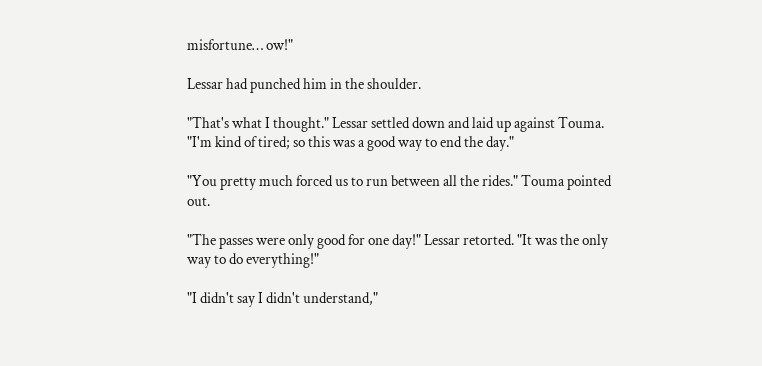misfortune… ow!"

Lessar had punched him in the shoulder.

"That's what I thought." Lessar settled down and laid up against Touma. "I'm kind of tired; so this was a good way to end the day."

"You pretty much forced us to run between all the rides." Touma pointed out.

"The passes were only good for one day!" Lessar retorted. "It was the only way to do everything!"

"I didn't say I didn't understand,"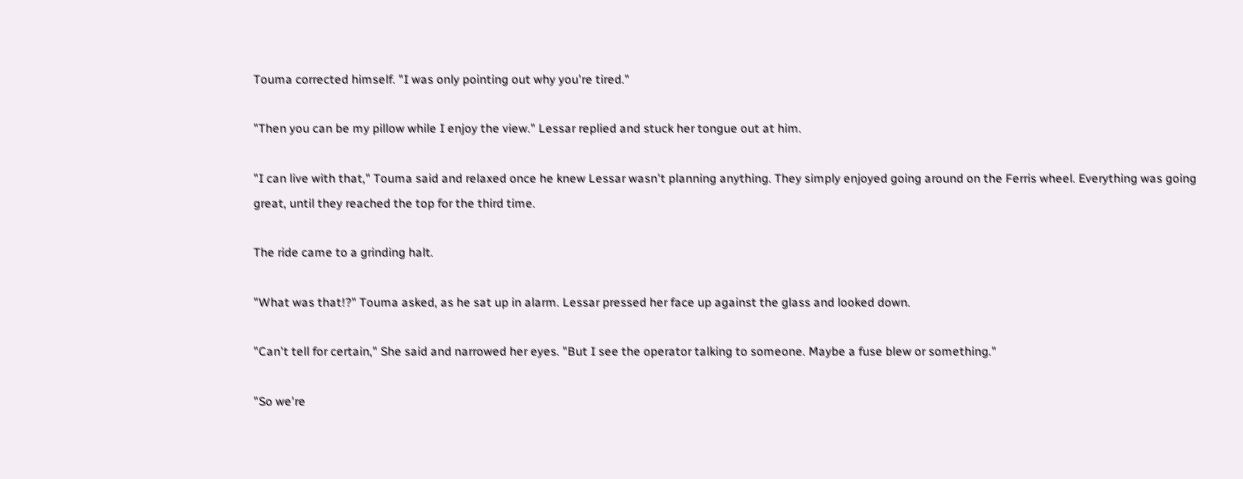Touma corrected himself. "I was only pointing out why you're tired."

"Then you can be my pillow while I enjoy the view." Lessar replied and stuck her tongue out at him.

"I can live with that," Touma said and relaxed once he knew Lessar wasn't planning anything. They simply enjoyed going around on the Ferris wheel. Everything was going great, until they reached the top for the third time.

The ride came to a grinding halt.

"What was that!?" Touma asked, as he sat up in alarm. Lessar pressed her face up against the glass and looked down.

"Can't tell for certain," She said and narrowed her eyes. "But I see the operator talking to someone. Maybe a fuse blew or something."

"So we're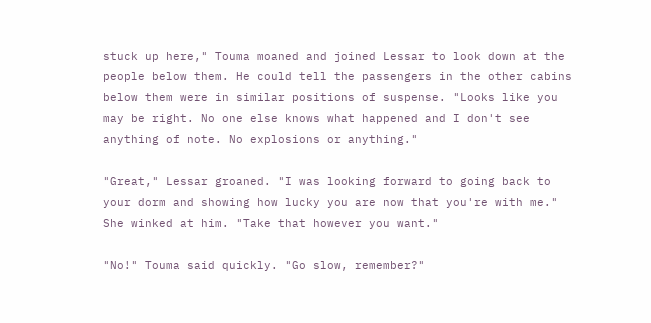stuck up here," Touma moaned and joined Lessar to look down at the people below them. He could tell the passengers in the other cabins below them were in similar positions of suspense. "Looks like you may be right. No one else knows what happened and I don't see anything of note. No explosions or anything."

"Great," Lessar groaned. "I was looking forward to going back to your dorm and showing how lucky you are now that you're with me." She winked at him. "Take that however you want."

"No!" Touma said quickly. "Go slow, remember?"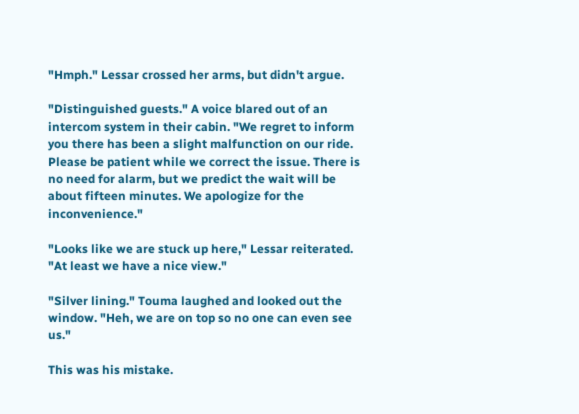"Hmph." Lessar crossed her arms, but didn't argue.

"Distinguished guests." A voice blared out of an intercom system in their cabin. "We regret to inform you there has been a slight malfunction on our ride. Please be patient while we correct the issue. There is no need for alarm, but we predict the wait will be about fifteen minutes. We apologize for the inconvenience."

"Looks like we are stuck up here," Lessar reiterated. "At least we have a nice view."

"Silver lining." Touma laughed and looked out the window. "Heh, we are on top so no one can even see us."

This was his mistake.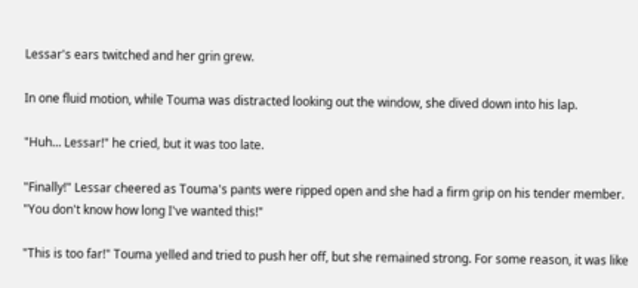Lessar's ears twitched and her grin grew.

In one fluid motion, while Touma was distracted looking out the window, she dived down into his lap.

"Huh… Lessar!" he cried, but it was too late.

"Finally!" Lessar cheered as Touma's pants were ripped open and she had a firm grip on his tender member. "You don't know how long I've wanted this!"

"This is too far!" Touma yelled and tried to push her off, but she remained strong. For some reason, it was like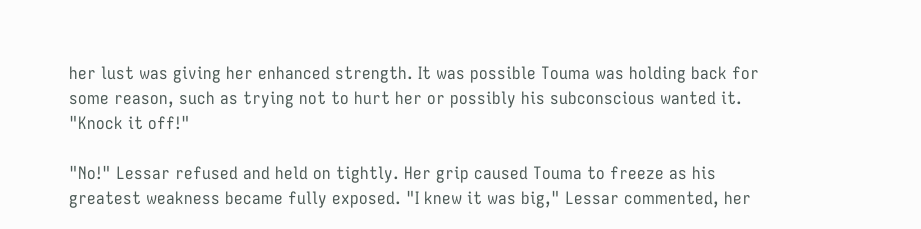her lust was giving her enhanced strength. It was possible Touma was holding back for some reason, such as trying not to hurt her or possibly his subconscious wanted it. "Knock it off!"

"No!" Lessar refused and held on tightly. Her grip caused Touma to freeze as his greatest weakness became fully exposed. "I knew it was big," Lessar commented, her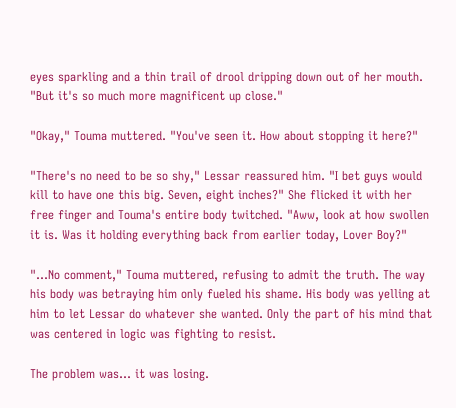eyes sparkling and a thin trail of drool dripping down out of her mouth. "But it's so much more magnificent up close."

"Okay," Touma muttered. "You've seen it. How about stopping it here?"

"There's no need to be so shy," Lessar reassured him. "I bet guys would kill to have one this big. Seven, eight inches?" She flicked it with her free finger and Touma's entire body twitched. "Aww, look at how swollen it is. Was it holding everything back from earlier today, Lover Boy?"

"…No comment," Touma muttered, refusing to admit the truth. The way his body was betraying him only fueled his shame. His body was yelling at him to let Lessar do whatever she wanted. Only the part of his mind that was centered in logic was fighting to resist.

The problem was… it was losing.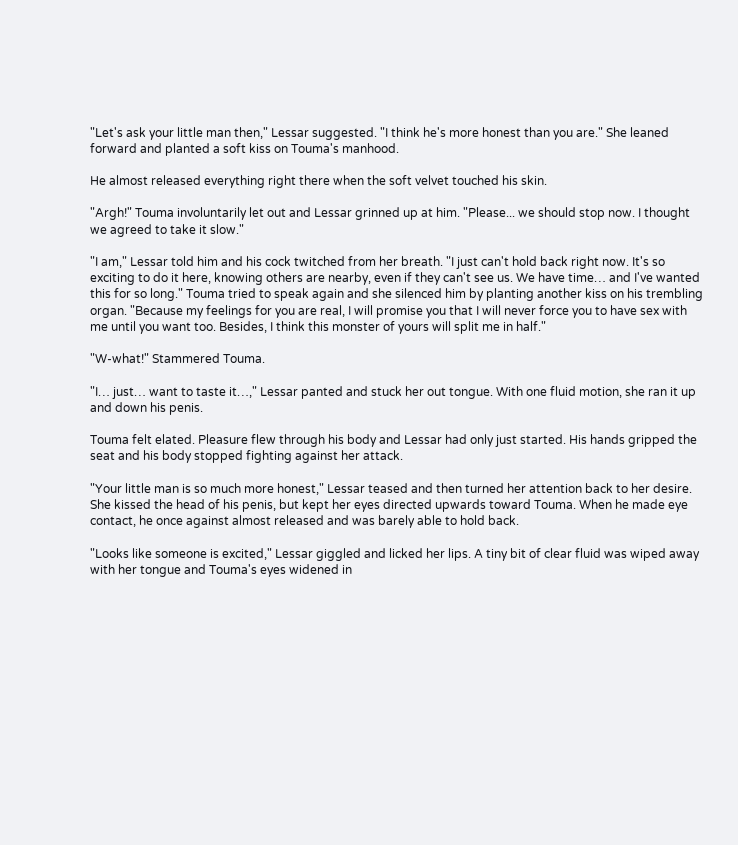"Let's ask your little man then," Lessar suggested. "I think he's more honest than you are." She leaned forward and planted a soft kiss on Touma's manhood.

He almost released everything right there when the soft velvet touched his skin.

"Argh!" Touma involuntarily let out and Lessar grinned up at him. "Please... we should stop now. I thought we agreed to take it slow."

"I am," Lessar told him and his cock twitched from her breath. "I just can't hold back right now. It's so exciting to do it here, knowing others are nearby, even if they can't see us. We have time… and I've wanted this for so long." Touma tried to speak again and she silenced him by planting another kiss on his trembling organ. "Because my feelings for you are real, I will promise you that I will never force you to have sex with me until you want too. Besides, I think this monster of yours will split me in half."

"W-what!" Stammered Touma.

"I… just… want to taste it…," Lessar panted and stuck her out tongue. With one fluid motion, she ran it up and down his penis.

Touma felt elated. Pleasure flew through his body and Lessar had only just started. His hands gripped the seat and his body stopped fighting against her attack.

"Your little man is so much more honest," Lessar teased and then turned her attention back to her desire. She kissed the head of his penis, but kept her eyes directed upwards toward Touma. When he made eye contact, he once against almost released and was barely able to hold back.

"Looks like someone is excited," Lessar giggled and licked her lips. A tiny bit of clear fluid was wiped away with her tongue and Touma's eyes widened in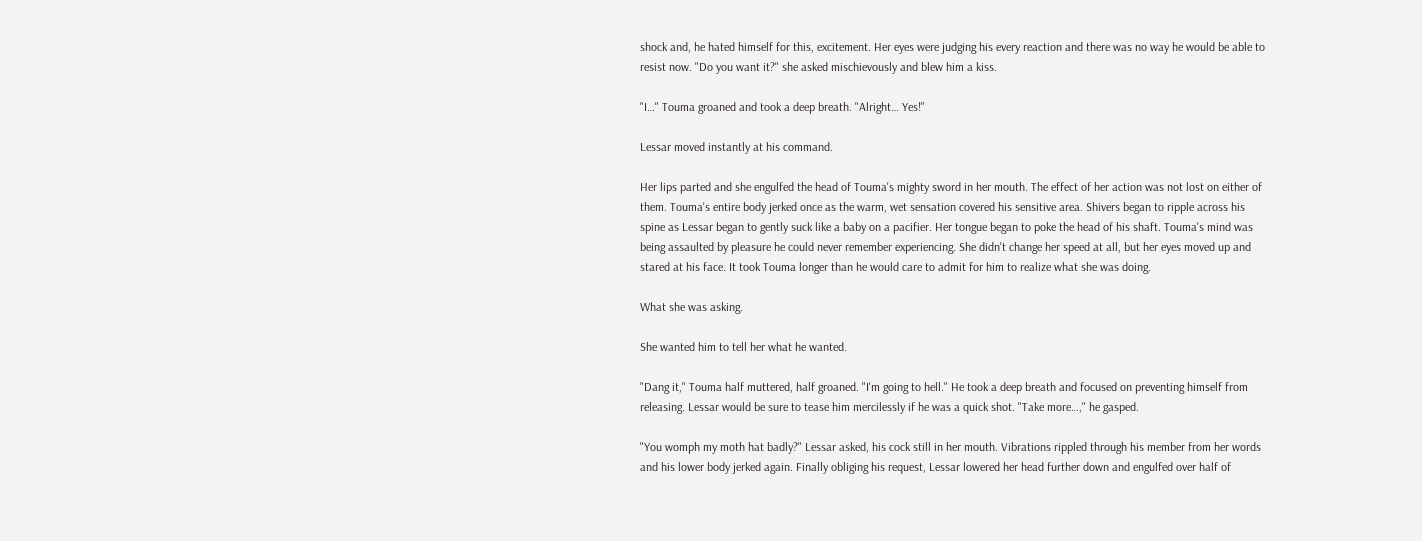shock and, he hated himself for this, excitement. Her eyes were judging his every reaction and there was no way he would be able to resist now. "Do you want it?" she asked mischievously and blew him a kiss.

"I…" Touma groaned and took a deep breath. "Alright… Yes!"

Lessar moved instantly at his command.

Her lips parted and she engulfed the head of Touma's mighty sword in her mouth. The effect of her action was not lost on either of them. Touma's entire body jerked once as the warm, wet sensation covered his sensitive area. Shivers began to ripple across his spine as Lessar began to gently suck like a baby on a pacifier. Her tongue began to poke the head of his shaft. Touma's mind was being assaulted by pleasure he could never remember experiencing. She didn't change her speed at all, but her eyes moved up and stared at his face. It took Touma longer than he would care to admit for him to realize what she was doing.

What she was asking.

She wanted him to tell her what he wanted.

"Dang it," Touma half muttered, half groaned. "I'm going to hell." He took a deep breath and focused on preventing himself from releasing. Lessar would be sure to tease him mercilessly if he was a quick shot. "Take more…," he gasped.

"You womph my moth hat badly?" Lessar asked, his cock still in her mouth. Vibrations rippled through his member from her words and his lower body jerked again. Finally obliging his request, Lessar lowered her head further down and engulfed over half of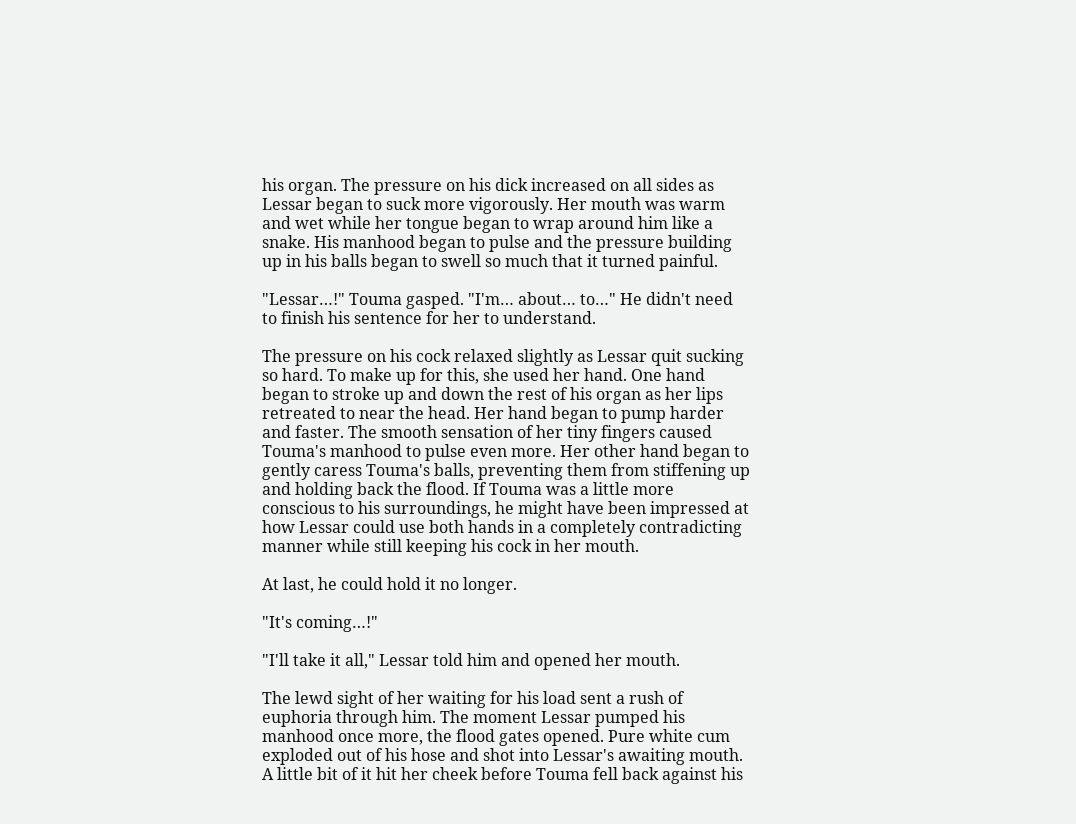his organ. The pressure on his dick increased on all sides as Lessar began to suck more vigorously. Her mouth was warm and wet while her tongue began to wrap around him like a snake. His manhood began to pulse and the pressure building up in his balls began to swell so much that it turned painful.

"Lessar…!" Touma gasped. "I'm… about… to…" He didn't need to finish his sentence for her to understand.

The pressure on his cock relaxed slightly as Lessar quit sucking so hard. To make up for this, she used her hand. One hand began to stroke up and down the rest of his organ as her lips retreated to near the head. Her hand began to pump harder and faster. The smooth sensation of her tiny fingers caused Touma's manhood to pulse even more. Her other hand began to gently caress Touma's balls, preventing them from stiffening up and holding back the flood. If Touma was a little more conscious to his surroundings, he might have been impressed at how Lessar could use both hands in a completely contradicting manner while still keeping his cock in her mouth.

At last, he could hold it no longer.

"It's coming…!"

"I'll take it all," Lessar told him and opened her mouth.

The lewd sight of her waiting for his load sent a rush of euphoria through him. The moment Lessar pumped his manhood once more, the flood gates opened. Pure white cum exploded out of his hose and shot into Lessar's awaiting mouth. A little bit of it hit her cheek before Touma fell back against his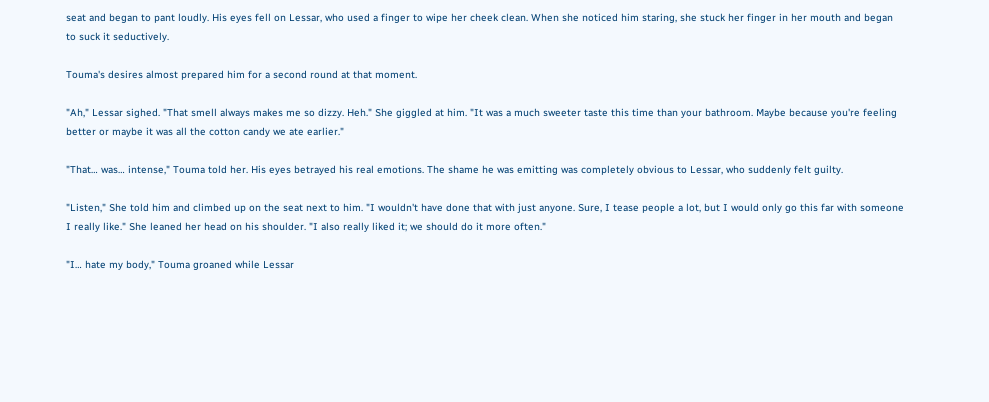seat and began to pant loudly. His eyes fell on Lessar, who used a finger to wipe her cheek clean. When she noticed him staring, she stuck her finger in her mouth and began to suck it seductively.

Touma's desires almost prepared him for a second round at that moment.

"Ah," Lessar sighed. "That smell always makes me so dizzy. Heh." She giggled at him. "It was a much sweeter taste this time than your bathroom. Maybe because you're feeling better or maybe it was all the cotton candy we ate earlier."

"That… was… intense," Touma told her. His eyes betrayed his real emotions. The shame he was emitting was completely obvious to Lessar, who suddenly felt guilty.

"Listen," She told him and climbed up on the seat next to him. "I wouldn't have done that with just anyone. Sure, I tease people a lot, but I would only go this far with someone I really like." She leaned her head on his shoulder. "I also really liked it; we should do it more often."

"I… hate my body," Touma groaned while Lessar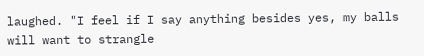laughed. "I feel if I say anything besides yes, my balls will want to strangle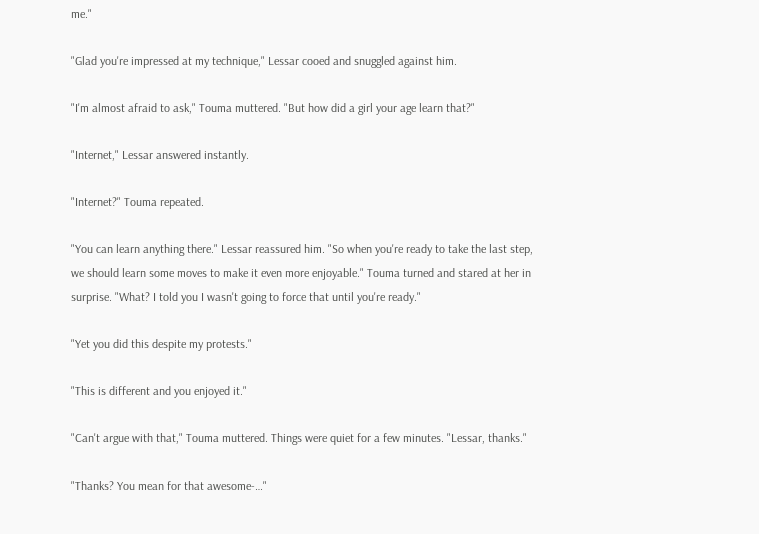me."

"Glad you're impressed at my technique," Lessar cooed and snuggled against him.

"I'm almost afraid to ask," Touma muttered. "But how did a girl your age learn that?"

"Internet," Lessar answered instantly.

"Internet?" Touma repeated.

"You can learn anything there." Lessar reassured him. "So when you're ready to take the last step, we should learn some moves to make it even more enjoyable." Touma turned and stared at her in surprise. "What? I told you I wasn't going to force that until you're ready."

"Yet you did this despite my protests."

"This is different and you enjoyed it."

"Can't argue with that," Touma muttered. Things were quiet for a few minutes. "Lessar, thanks."

"Thanks? You mean for that awesome-…"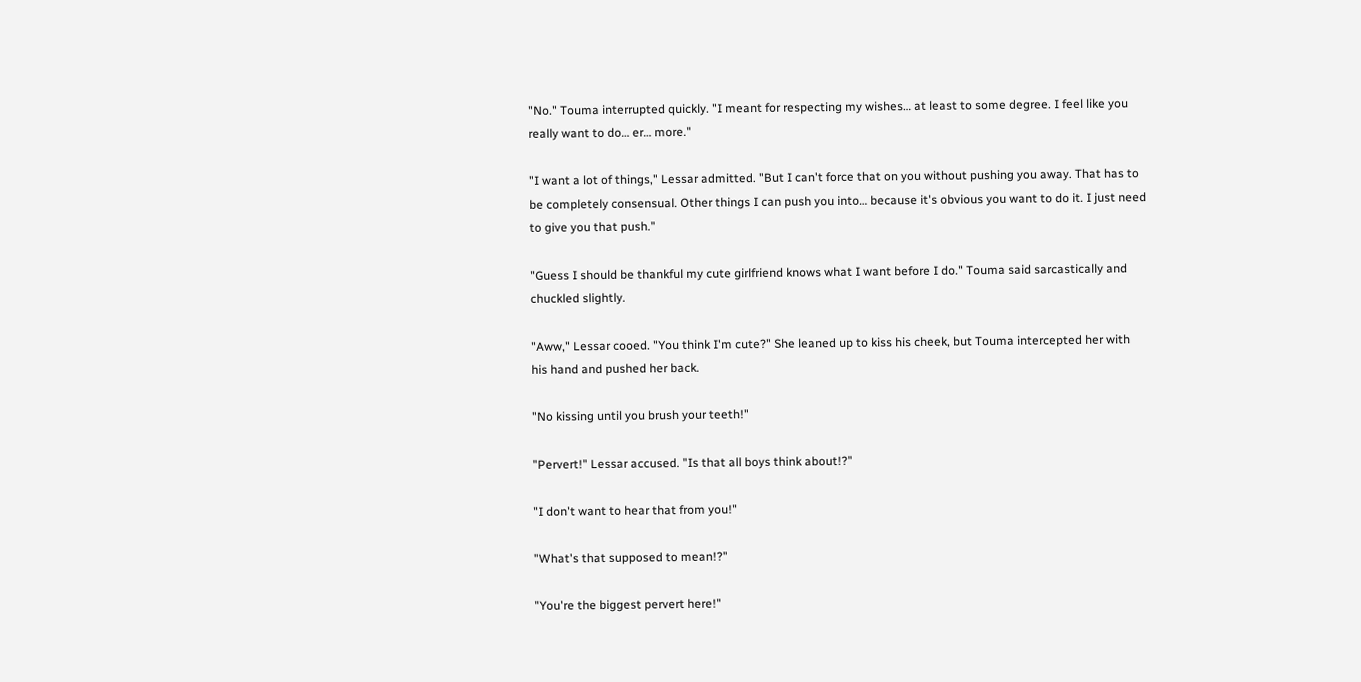"No." Touma interrupted quickly. "I meant for respecting my wishes… at least to some degree. I feel like you really want to do… er… more."

"I want a lot of things," Lessar admitted. "But I can't force that on you without pushing you away. That has to be completely consensual. Other things I can push you into… because it's obvious you want to do it. I just need to give you that push."

"Guess I should be thankful my cute girlfriend knows what I want before I do." Touma said sarcastically and chuckled slightly.

"Aww," Lessar cooed. "You think I'm cute?" She leaned up to kiss his cheek, but Touma intercepted her with his hand and pushed her back.

"No kissing until you brush your teeth!"

"Pervert!" Lessar accused. "Is that all boys think about!?"

"I don't want to hear that from you!"

"What's that supposed to mean!?"

"You're the biggest pervert here!"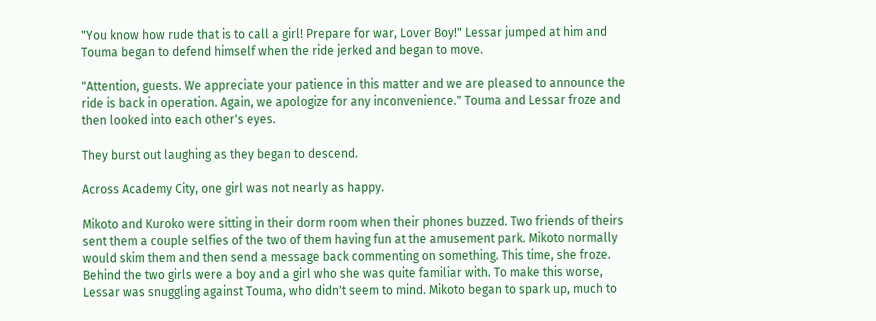"You know how rude that is to call a girl! Prepare for war, Lover Boy!" Lessar jumped at him and Touma began to defend himself when the ride jerked and began to move.

"Attention, guests. We appreciate your patience in this matter and we are pleased to announce the ride is back in operation. Again, we apologize for any inconvenience." Touma and Lessar froze and then looked into each other's eyes.

They burst out laughing as they began to descend.

Across Academy City, one girl was not nearly as happy.

Mikoto and Kuroko were sitting in their dorm room when their phones buzzed. Two friends of theirs sent them a couple selfies of the two of them having fun at the amusement park. Mikoto normally would skim them and then send a message back commenting on something. This time, she froze. Behind the two girls were a boy and a girl who she was quite familiar with. To make this worse, Lessar was snuggling against Touma, who didn't seem to mind. Mikoto began to spark up, much to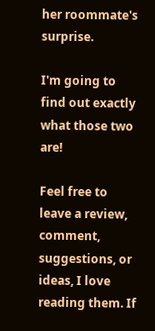her roommate's surprise.

I'm going to find out exactly what those two are!

Feel free to leave a review, comment, suggestions, or ideas, I love reading them. If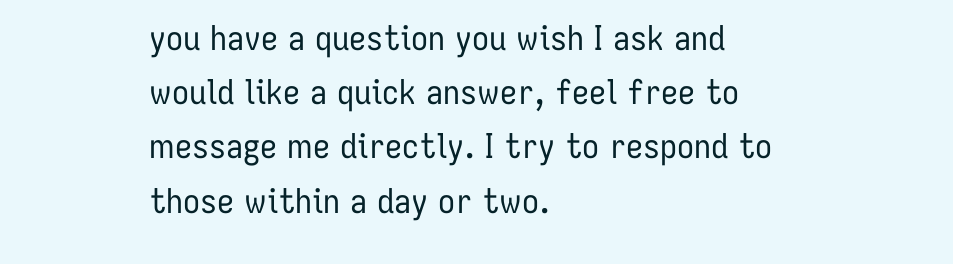you have a question you wish I ask and would like a quick answer, feel free to message me directly. I try to respond to those within a day or two.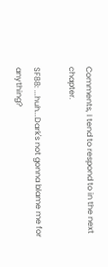Comments, I tend to respond to in the next chapter.

SF88: ...huh...Dark's not gonna blame me for anything?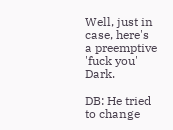Well, just in case, here's a preemptive 'fuck you' Dark.

DB: He tried to change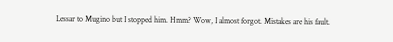Lessar to Mugino but I stopped him. Hmm? Wow, I almost forgot. Mistakes are his fault.